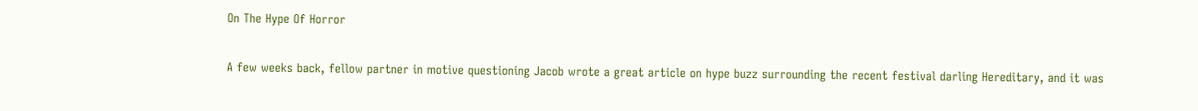On The Hype Of Horror

A few weeks back, fellow partner in motive questioning Jacob wrote a great article on hype buzz surrounding the recent festival darling Hereditary, and it was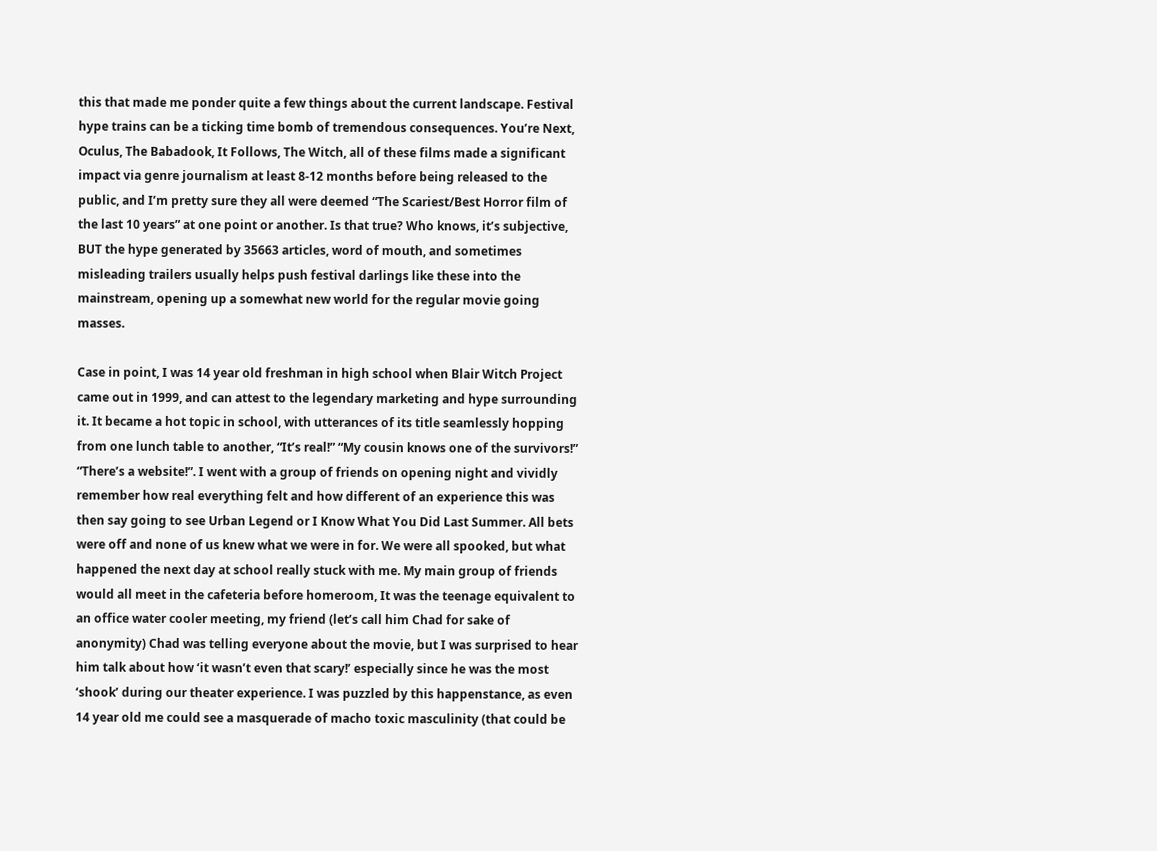this that made me ponder quite a few things about the current landscape. Festival hype trains can be a ticking time bomb of tremendous consequences. You’re Next, Oculus, The Babadook, It Follows, The Witch, all of these films made a significant impact via genre journalism at least 8-12 months before being released to the public, and I’m pretty sure they all were deemed “The Scariest/Best Horror film of the last 10 years” at one point or another. Is that true? Who knows, it’s subjective, BUT the hype generated by 35663 articles, word of mouth, and sometimes misleading trailers usually helps push festival darlings like these into the mainstream, opening up a somewhat new world for the regular movie going masses.

Case in point, I was 14 year old freshman in high school when Blair Witch Project came out in 1999, and can attest to the legendary marketing and hype surrounding it. It became a hot topic in school, with utterances of its title seamlessly hopping from one lunch table to another, “It’s real!” “My cousin knows one of the survivors!” “There’s a website!”. I went with a group of friends on opening night and vividly remember how real everything felt and how different of an experience this was then say going to see Urban Legend or I Know What You Did Last Summer. All bets were off and none of us knew what we were in for. We were all spooked, but what happened the next day at school really stuck with me. My main group of friends would all meet in the cafeteria before homeroom, It was the teenage equivalent to an office water cooler meeting, my friend (let’s call him Chad for sake of anonymity) Chad was telling everyone about the movie, but I was surprised to hear him talk about how ‘it wasn’t even that scary!’ especially since he was the most ‘shook’ during our theater experience. I was puzzled by this happenstance, as even 14 year old me could see a masquerade of macho toxic masculinity (that could be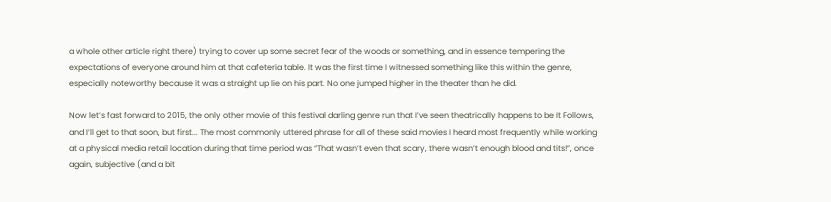a whole other article right there) trying to cover up some secret fear of the woods or something, and in essence tempering the expectations of everyone around him at that cafeteria table. It was the first time I witnessed something like this within the genre, especially noteworthy because it was a straight up lie on his part. No one jumped higher in the theater than he did.

Now let’s fast forward to 2015, the only other movie of this festival darling genre run that I’ve seen theatrically happens to be It Follows, and I’ll get to that soon, but first... The most commonly uttered phrase for all of these said movies I heard most frequently while working at a physical media retail location during that time period was “That wasn’t even that scary, there wasn’t enough blood and tits!”, once again, subjective (and a bit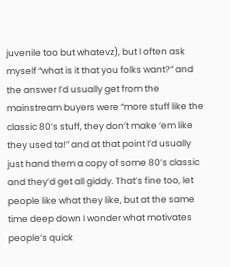juvenile too but whatevz), but I often ask myself “what is it that you folks want?” and the answer I’d usually get from the mainstream buyers were “more stuff like the classic 80’s stuff, they don’t make ‘em like they used ta!” and at that point I’d usually just hand them a copy of some 80’s classic and they’d get all giddy. That’s fine too, let people like what they like, but at the same time deep down I wonder what motivates people’s quick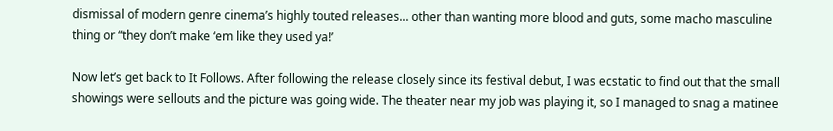dismissal of modern genre cinema’s highly touted releases... other than wanting more blood and guts, some macho masculine thing or “they don’t make ‘em like they used ya!’

Now let’s get back to It Follows. After following the release closely since its festival debut, I was ecstatic to find out that the small showings were sellouts and the picture was going wide. The theater near my job was playing it, so I managed to snag a matinee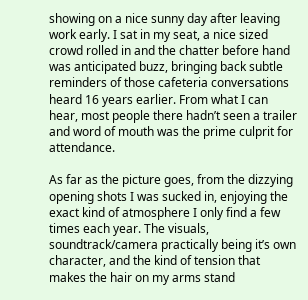showing on a nice sunny day after leaving work early. I sat in my seat, a nice sized crowd rolled in and the chatter before hand was anticipated buzz, bringing back subtle reminders of those cafeteria conversations heard 16 years earlier. From what I can hear, most people there hadn’t seen a trailer and word of mouth was the prime culprit for attendance.

As far as the picture goes, from the dizzying opening shots I was sucked in, enjoying the exact kind of atmosphere I only find a few times each year. The visuals, soundtrack/camera practically being it’s own character, and the kind of tension that makes the hair on my arms stand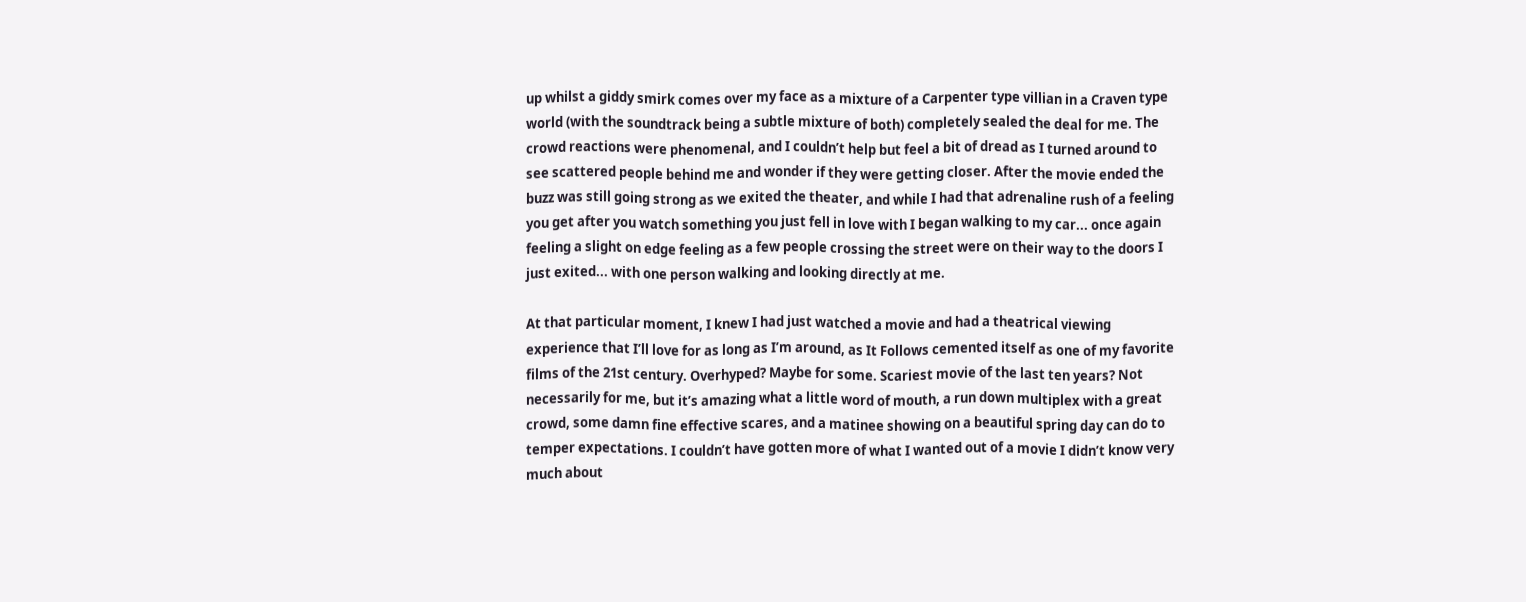up whilst a giddy smirk comes over my face as a mixture of a Carpenter type villian in a Craven type world (with the soundtrack being a subtle mixture of both) completely sealed the deal for me. The crowd reactions were phenomenal, and I couldn’t help but feel a bit of dread as I turned around to see scattered people behind me and wonder if they were getting closer. After the movie ended the buzz was still going strong as we exited the theater, and while I had that adrenaline rush of a feeling you get after you watch something you just fell in love with I began walking to my car... once again feeling a slight on edge feeling as a few people crossing the street were on their way to the doors I just exited... with one person walking and looking directly at me.

At that particular moment, I knew I had just watched a movie and had a theatrical viewing experience that I’ll love for as long as I’m around, as It Follows cemented itself as one of my favorite films of the 21st century. Overhyped? Maybe for some. Scariest movie of the last ten years? Not necessarily for me, but it’s amazing what a little word of mouth, a run down multiplex with a great crowd, some damn fine effective scares, and a matinee showing on a beautiful spring day can do to temper expectations. I couldn’t have gotten more of what I wanted out of a movie I didn’t know very much about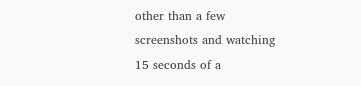other than a few screenshots and watching 15 seconds of a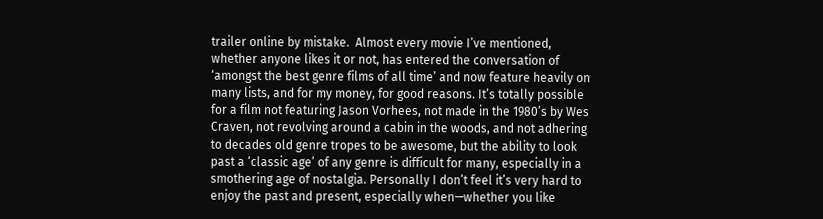trailer online by mistake.  Almost every movie I’ve mentioned, whether anyone likes it or not, has entered the conversation of ‘amongst the best genre films of all time’ and now feature heavily on many lists, and for my money, for good reasons. It’s totally possible for a film not featuring Jason Vorhees, not made in the 1980’s by Wes Craven, not revolving around a cabin in the woods, and not adhering to decades old genre tropes to be awesome, but the ability to look past a ‘classic age’ of any genre is difficult for many, especially in a smothering age of nostalgia. Personally I don’t feel it’s very hard to enjoy the past and present, especially when—whether you like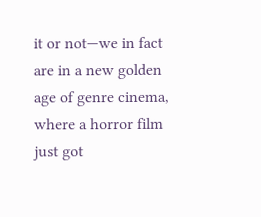it or not—we in fact are in a new golden age of genre cinema, where a horror film just got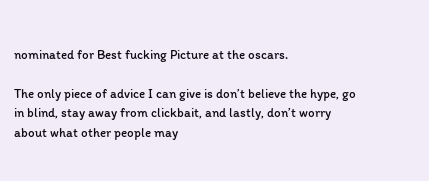nominated for Best fucking Picture at the oscars.

The only piece of advice I can give is don’t believe the hype, go in blind, stay away from clickbait, and lastly, don’t worry about what other people may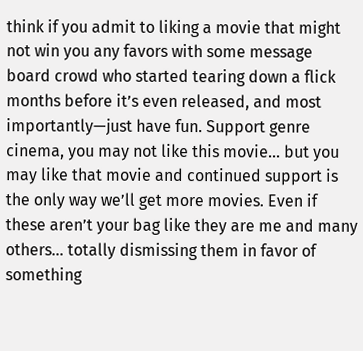think if you admit to liking a movie that might not win you any favors with some message board crowd who started tearing down a flick months before it’s even released, and most importantly—just have fun. Support genre cinema, you may not like this movie… but you may like that movie and continued support is the only way we’ll get more movies. Even if these aren’t your bag like they are me and many others… totally dismissing them in favor of something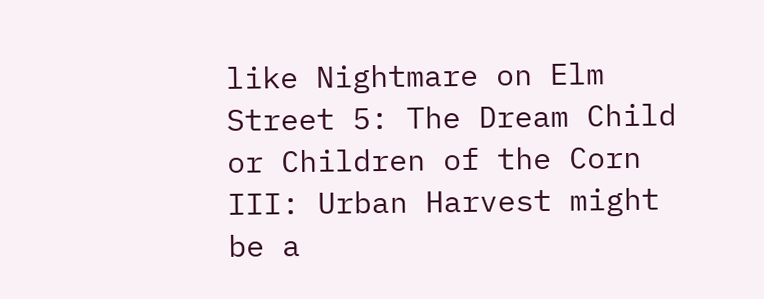like Nightmare on Elm Street 5: The Dream Child or Children of the Corn III: Urban Harvest might be a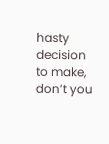hasty decision to make, don’t you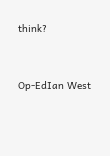think?


Op-EdIan West